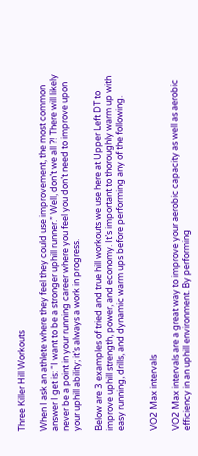Three Killer Hill Workouts

When I ask an athlete where they feel they could use improvement, the most common answer I get is: “I want to be a stronger uphill runner.” Well, don’t we all ?! There will likely never be a point in your running career where you feel you don’t need to improve upon your uphill ability; it’s always a work in progress.

Below are 3 examples of tried and true hill workouts we use here at Upper Left DT to improve uphill strength, power, and economy. It’s important to thoroughly warm up with easy running, drills, and dynamic warm ups before performing any of the following.


VO2 Max intervals

VO2 Max intervals are a great way to improve your aerobic capacity as well as aerobic efficiency in an uphill environment. By performing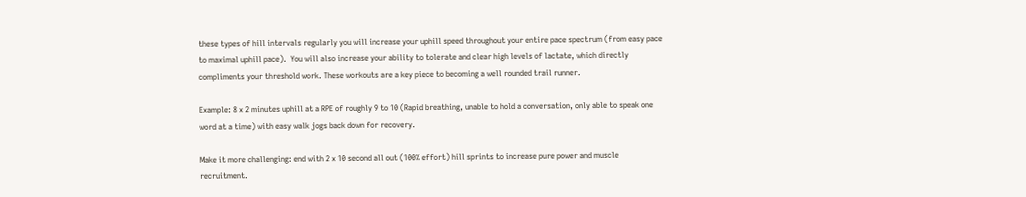these types of hill intervals regularly you will increase your uphill speed throughout your entire pace spectrum (from easy pace to maximal uphill pace).  You will also increase your ability to tolerate and clear high levels of lactate, which directly compliments your threshold work. These workouts are a key piece to becoming a well rounded trail runner.

Example: 8 x 2 minutes uphill at a RPE of roughly 9 to 10 (Rapid breathing, unable to hold a conversation, only able to speak one word at a time) with easy walk jogs back down for recovery.

Make it more challenging: end with 2 x 10 second all out (100% effort) hill sprints to increase pure power and muscle recruitment.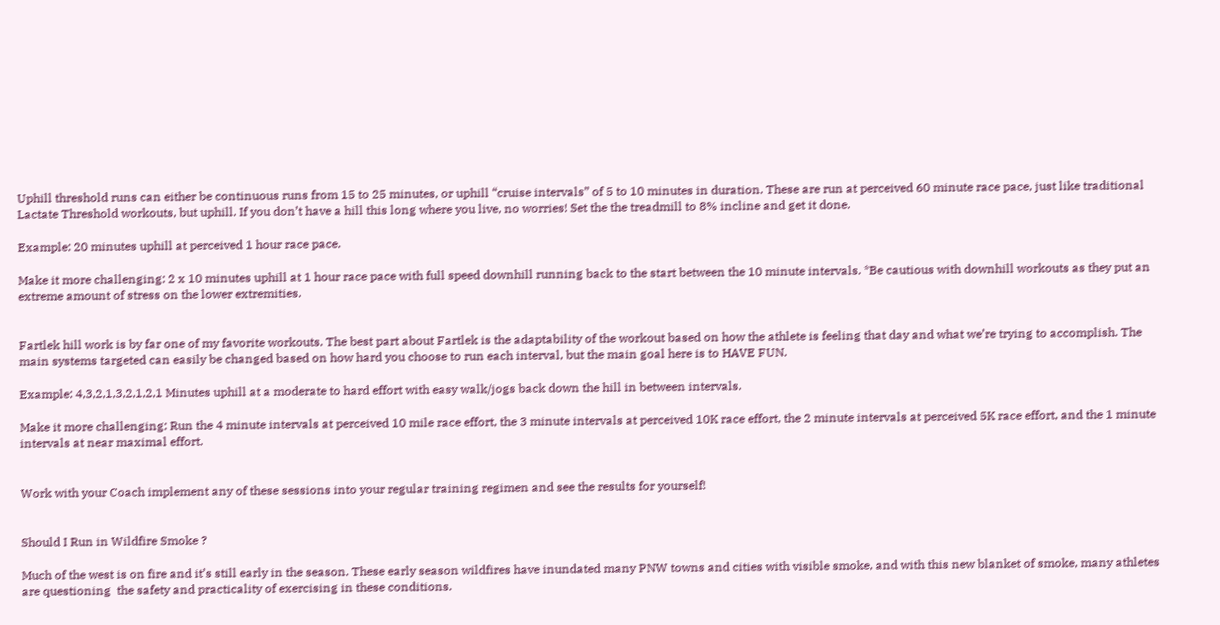Uphill threshold runs can either be continuous runs from 15 to 25 minutes, or uphill “cruise intervals” of 5 to 10 minutes in duration. These are run at perceived 60 minute race pace, just like traditional Lactate Threshold workouts, but uphill. If you don’t have a hill this long where you live, no worries! Set the the treadmill to 8% incline and get it done.

Example: 20 minutes uphill at perceived 1 hour race pace.

Make it more challenging: 2 x 10 minutes uphill at 1 hour race pace with full speed downhill running back to the start between the 10 minute intervals. *Be cautious with downhill workouts as they put an extreme amount of stress on the lower extremities.


Fartlek hill work is by far one of my favorite workouts. The best part about Fartlek is the adaptability of the workout based on how the athlete is feeling that day and what we’re trying to accomplish. The main systems targeted can easily be changed based on how hard you choose to run each interval, but the main goal here is to HAVE FUN.

Example: 4,3,2,1,3,2,1,2,1 Minutes uphill at a moderate to hard effort with easy walk/jogs back down the hill in between intervals.

Make it more challenging: Run the 4 minute intervals at perceived 10 mile race effort, the 3 minute intervals at perceived 10K race effort, the 2 minute intervals at perceived 5K race effort, and the 1 minute intervals at near maximal effort.


Work with your Coach implement any of these sessions into your regular training regimen and see the results for yourself!


Should I Run in Wildfire Smoke ?

Much of the west is on fire and it’s still early in the season. These early season wildfires have inundated many PNW towns and cities with visible smoke, and with this new blanket of smoke, many athletes are questioning  the safety and practicality of exercising in these conditions.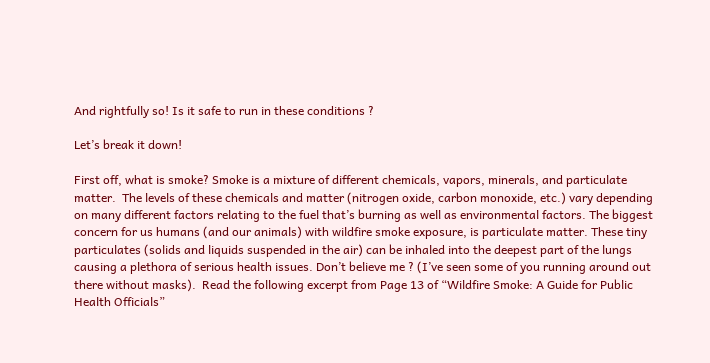And rightfully so! Is it safe to run in these conditions ?

Let’s break it down!

First off, what is smoke? Smoke is a mixture of different chemicals, vapors, minerals, and particulate matter.  The levels of these chemicals and matter (nitrogen oxide, carbon monoxide, etc.) vary depending on many different factors relating to the fuel that’s burning as well as environmental factors. The biggest concern for us humans (and our animals) with wildfire smoke exposure, is particulate matter. These tiny particulates (solids and liquids suspended in the air) can be inhaled into the deepest part of the lungs causing a plethora of serious health issues. Don’t believe me ? (I’ve seen some of you running around out there without masks).  Read the following excerpt from Page 13 of “Wildfire Smoke: A Guide for Public Health Officials”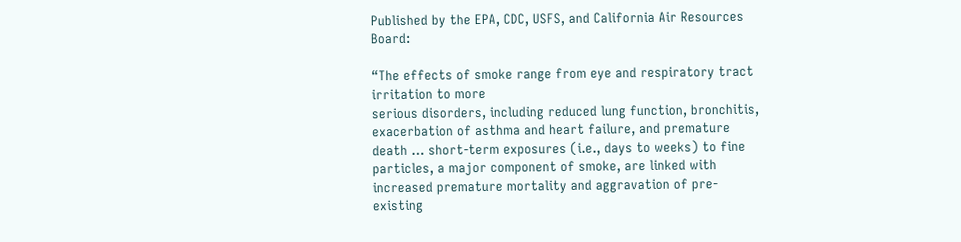Published by the EPA, CDC, USFS, and California Air Resources Board:

“The effects of smoke range from eye and respiratory tract irritation to more
serious disorders, including reduced lung function, bronchitis, exacerbation of asthma and heart failure, and premature death … short-term exposures (i.e., days to weeks) to fine particles, a major component of smoke, are linked with increased premature mortality and aggravation of pre-existing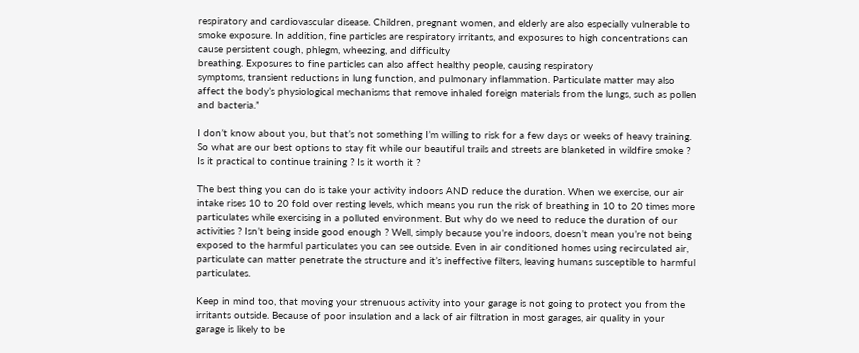respiratory and cardiovascular disease. Children, pregnant women, and elderly are also especially vulnerable to smoke exposure. In addition, fine particles are respiratory irritants, and exposures to high concentrations can cause persistent cough, phlegm, wheezing, and difficulty
breathing. Exposures to fine particles can also affect healthy people, causing respiratory
symptoms, transient reductions in lung function, and pulmonary inflammation. Particulate matter may also affect the body’s physiological mechanisms that remove inhaled foreign materials from the lungs, such as pollen and bacteria.”

I don’t know about you, but that’s not something I’m willing to risk for a few days or weeks of heavy training. So what are our best options to stay fit while our beautiful trails and streets are blanketed in wildfire smoke ? Is it practical to continue training ? Is it worth it ?

The best thing you can do is take your activity indoors AND reduce the duration. When we exercise, our air intake rises 10 to 20 fold over resting levels, which means you run the risk of breathing in 10 to 20 times more particulates while exercising in a polluted environment. But why do we need to reduce the duration of our activities ? Isn’t being inside good enough ? Well, simply because you’re indoors, doesn’t mean you’re not being exposed to the harmful particulates you can see outside. Even in air conditioned homes using recirculated air, particulate can matter penetrate the structure and it’s ineffective filters, leaving humans susceptible to harmful particulates.

Keep in mind too, that moving your strenuous activity into your garage is not going to protect you from the irritants outside. Because of poor insulation and a lack of air filtration in most garages, air quality in your garage is likely to be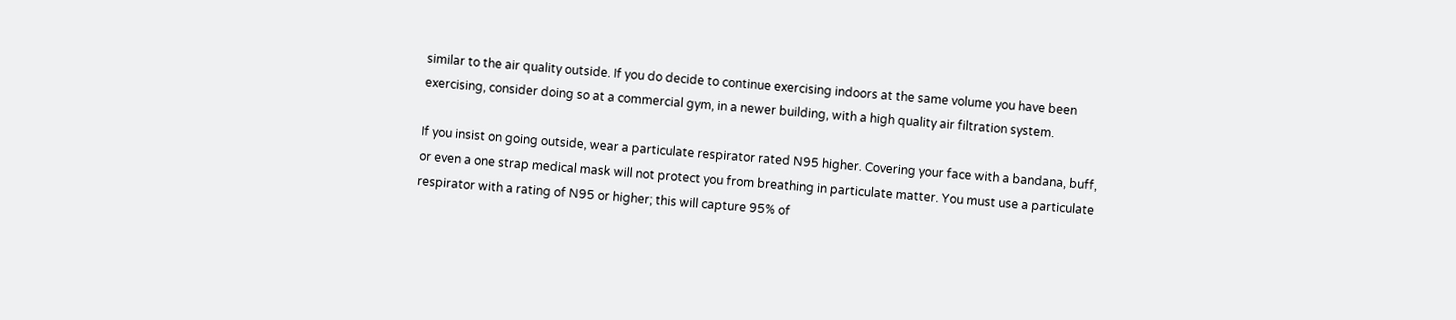similar to the air quality outside. If you do decide to continue exercising indoors at the same volume you have been exercising, consider doing so at a commercial gym, in a newer building, with a high quality air filtration system.

If you insist on going outside, wear a particulate respirator rated N95 higher. Covering your face with a bandana, buff, or even a one strap medical mask will not protect you from breathing in particulate matter. You must use a particulate respirator with a rating of N95 or higher; this will capture 95% of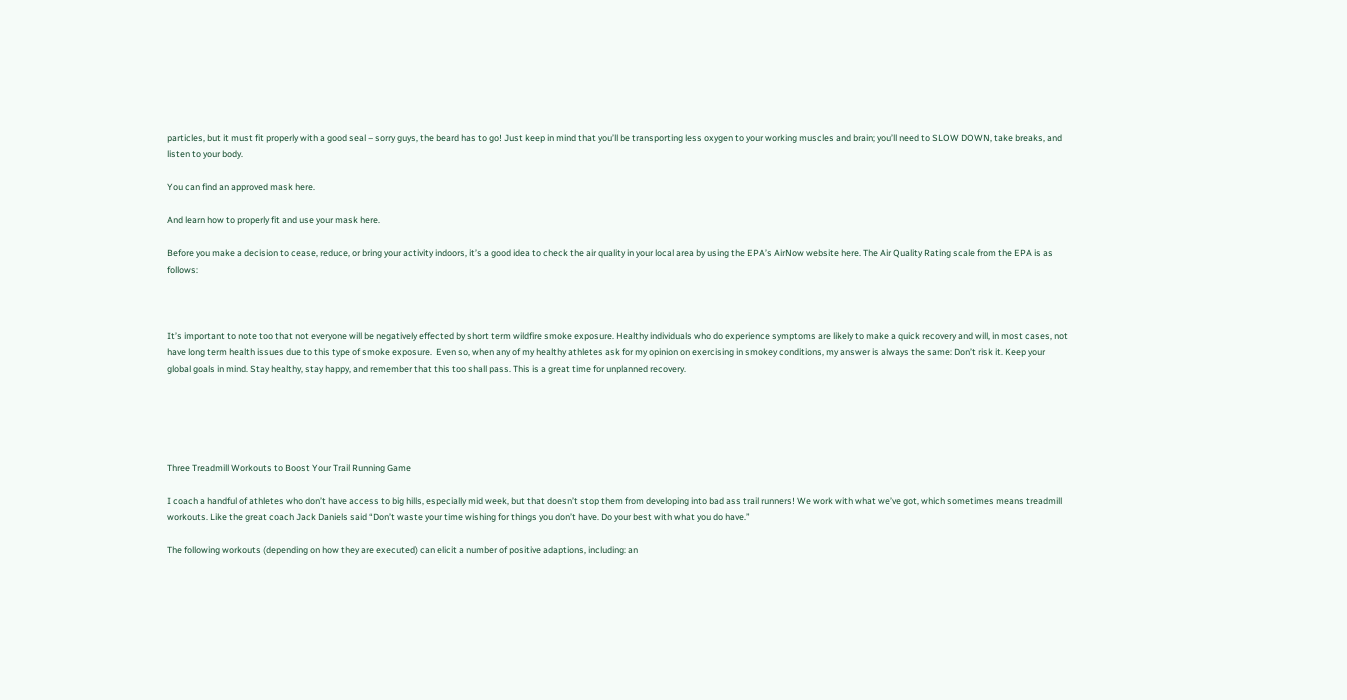particles, but it must fit properly with a good seal – sorry guys, the beard has to go! Just keep in mind that you’ll be transporting less oxygen to your working muscles and brain; you’ll need to SLOW DOWN, take breaks, and listen to your body.

You can find an approved mask here.

And learn how to properly fit and use your mask here.

Before you make a decision to cease, reduce, or bring your activity indoors, it’s a good idea to check the air quality in your local area by using the EPA’s AirNow website here. The Air Quality Rating scale from the EPA is as follows:



It’s important to note too that not everyone will be negatively effected by short term wildfire smoke exposure. Healthy individuals who do experience symptoms are likely to make a quick recovery and will, in most cases, not have long term health issues due to this type of smoke exposure.  Even so, when any of my healthy athletes ask for my opinion on exercising in smokey conditions, my answer is always the same: Don’t risk it. Keep your global goals in mind. Stay healthy, stay happy, and remember that this too shall pass. This is a great time for unplanned recovery.





Three Treadmill Workouts to Boost Your Trail Running Game

I coach a handful of athletes who don’t have access to big hills, especially mid week, but that doesn’t stop them from developing into bad ass trail runners! We work with what we’ve got, which sometimes means treadmill workouts. Like the great coach Jack Daniels said “Don’t waste your time wishing for things you don’t have. Do your best with what you do have.”

The following workouts (depending on how they are executed) can elicit a number of positive adaptions, including: an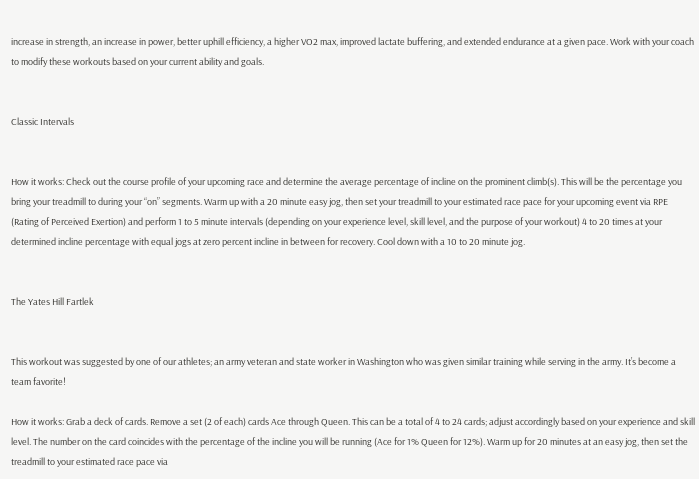increase in strength, an increase in power, better uphill efficiency, a higher VO2 max, improved lactate buffering, and extended endurance at a given pace. Work with your coach to modify these workouts based on your current ability and goals.


Classic Intervals


How it works: Check out the course profile of your upcoming race and determine the average percentage of incline on the prominent climb(s). This will be the percentage you bring your treadmill to during your “on” segments. Warm up with a 20 minute easy jog, then set your treadmill to your estimated race pace for your upcoming event via RPE (Rating of Perceived Exertion) and perform 1 to 5 minute intervals (depending on your experience level, skill level, and the purpose of your workout) 4 to 20 times at your determined incline percentage with equal jogs at zero percent incline in between for recovery. Cool down with a 10 to 20 minute jog.


The Yates Hill Fartlek


This workout was suggested by one of our athletes; an army veteran and state worker in Washington who was given similar training while serving in the army. It’s become a team favorite!

How it works: Grab a deck of cards. Remove a set (2 of each) cards Ace through Queen. This can be a total of 4 to 24 cards; adjust accordingly based on your experience and skill level. The number on the card coincides with the percentage of the incline you will be running (Ace for 1% Queen for 12%). Warm up for 20 minutes at an easy jog, then set the treadmill to your estimated race pace via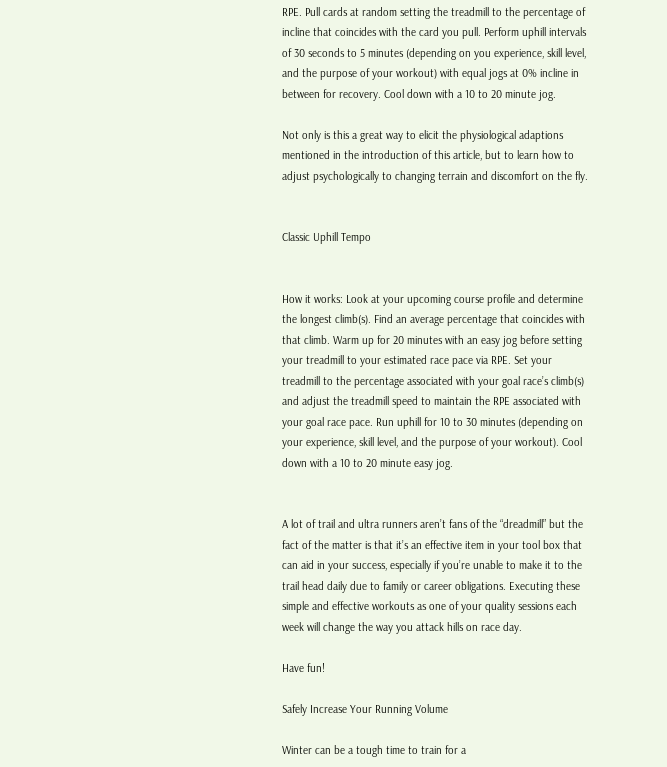RPE. Pull cards at random setting the treadmill to the percentage of incline that coincides with the card you pull. Perform uphill intervals of 30 seconds to 5 minutes (depending on you experience, skill level, and the purpose of your workout) with equal jogs at 0% incline in between for recovery. Cool down with a 10 to 20 minute jog.

Not only is this a great way to elicit the physiological adaptions mentioned in the introduction of this article, but to learn how to adjust psychologically to changing terrain and discomfort on the fly.


Classic Uphill Tempo


How it works: Look at your upcoming course profile and determine the longest climb(s). Find an average percentage that coincides with that climb. Warm up for 20 minutes with an easy jog before setting your treadmill to your estimated race pace via RPE. Set your treadmill to the percentage associated with your goal race’s climb(s) and adjust the treadmill speed to maintain the RPE associated with your goal race pace. Run uphill for 10 to 30 minutes (depending on your experience, skill level, and the purpose of your workout). Cool down with a 10 to 20 minute easy jog.


A lot of trail and ultra runners aren’t fans of the “dreadmill” but the fact of the matter is that it’s an effective item in your tool box that can aid in your success, especially if you’re unable to make it to the trail head daily due to family or career obligations. Executing these simple and effective workouts as one of your quality sessions each week will change the way you attack hills on race day.

Have fun!

Safely Increase Your Running Volume

Winter can be a tough time to train for a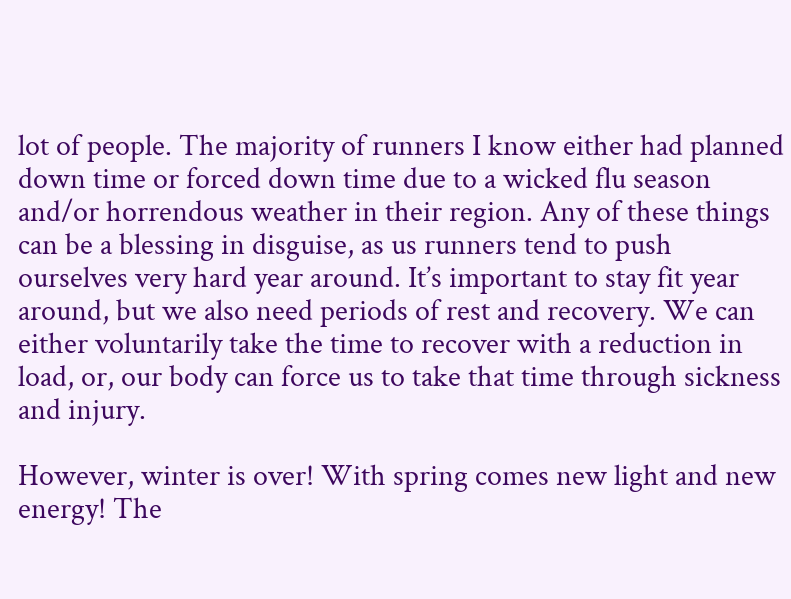lot of people. The majority of runners I know either had planned down time or forced down time due to a wicked flu season and/or horrendous weather in their region. Any of these things can be a blessing in disguise, as us runners tend to push ourselves very hard year around. It’s important to stay fit year around, but we also need periods of rest and recovery. We can either voluntarily take the time to recover with a reduction in load, or, our body can force us to take that time through sickness and injury.

However, winter is over! With spring comes new light and new energy! The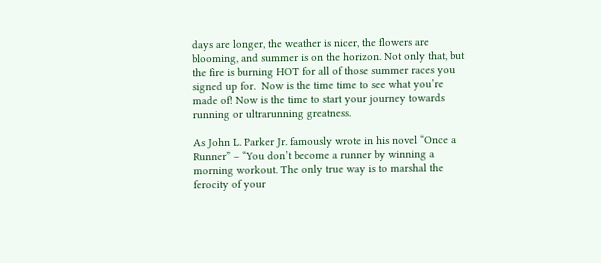days are longer, the weather is nicer, the flowers are blooming, and summer is on the horizon. Not only that, but the fire is burning HOT for all of those summer races you signed up for.  Now is the time time to see what you’re made of! Now is the time to start your journey towards running or ultrarunning greatness.

As John L. Parker Jr. famously wrote in his novel “Once a Runner” – “You don’t become a runner by winning a morning workout. The only true way is to marshal the ferocity of your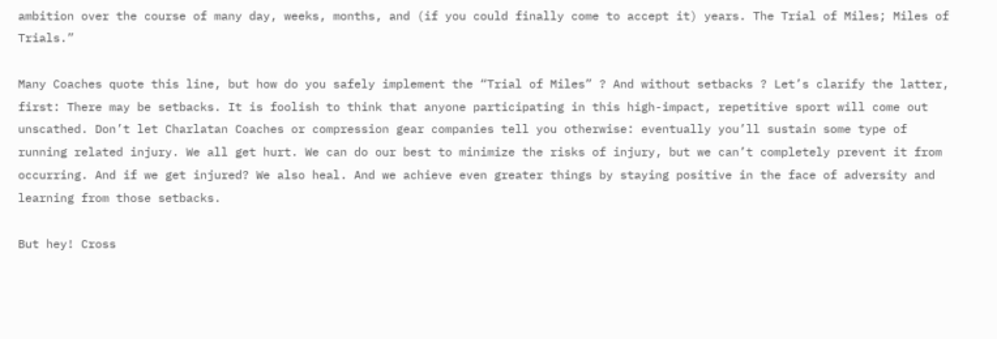ambition over the course of many day, weeks, months, and (if you could finally come to accept it) years. The Trial of Miles; Miles of Trials.”

Many Coaches quote this line, but how do you safely implement the “Trial of Miles” ? And without setbacks ? Let’s clarify the latter, first: There may be setbacks. It is foolish to think that anyone participating in this high-impact, repetitive sport will come out unscathed. Don’t let Charlatan Coaches or compression gear companies tell you otherwise: eventually you’ll sustain some type of running related injury. We all get hurt. We can do our best to minimize the risks of injury, but we can’t completely prevent it from occurring. And if we get injured? We also heal. And we achieve even greater things by staying positive in the face of adversity and learning from those setbacks.

But hey! Cross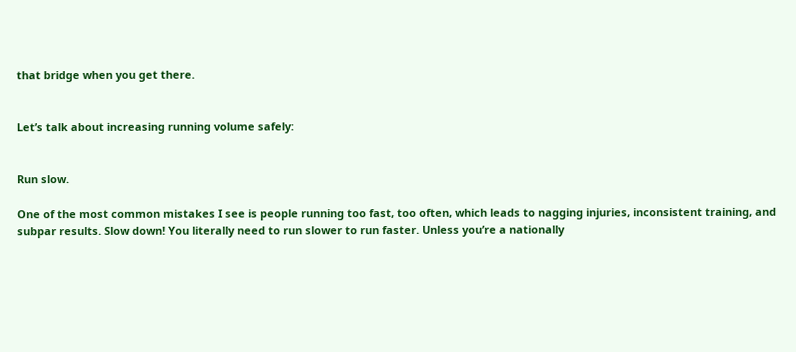that bridge when you get there.


Let’s talk about increasing running volume safely:


Run slow.

One of the most common mistakes I see is people running too fast, too often, which leads to nagging injuries, inconsistent training, and subpar results. Slow down! You literally need to run slower to run faster. Unless you’re a nationally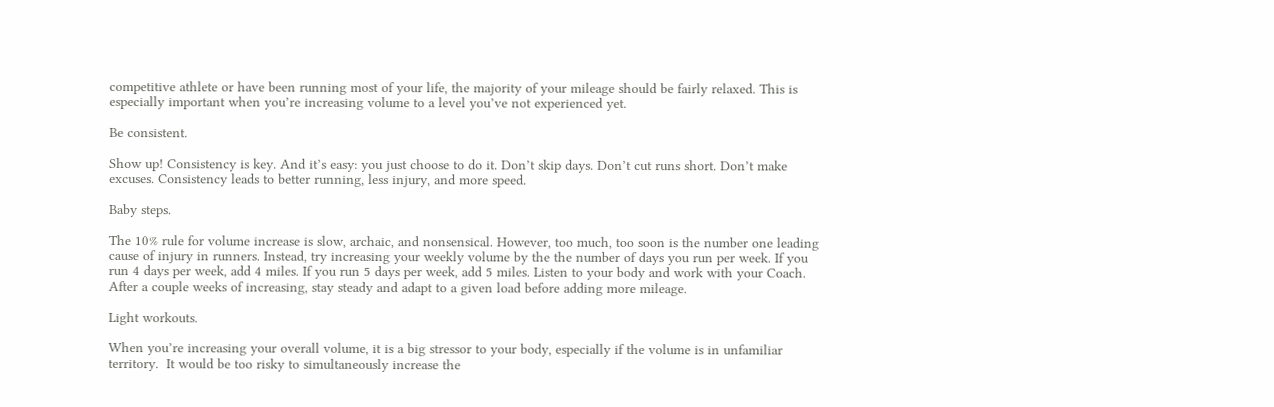competitive athlete or have been running most of your life, the majority of your mileage should be fairly relaxed. This is especially important when you’re increasing volume to a level you’ve not experienced yet.

Be consistent.

Show up! Consistency is key. And it’s easy: you just choose to do it. Don’t skip days. Don’t cut runs short. Don’t make excuses. Consistency leads to better running, less injury, and more speed.

Baby steps.

The 10% rule for volume increase is slow, archaic, and nonsensical. However, too much, too soon is the number one leading cause of injury in runners. Instead, try increasing your weekly volume by the the number of days you run per week. If you run 4 days per week, add 4 miles. If you run 5 days per week, add 5 miles. Listen to your body and work with your Coach. After a couple weeks of increasing, stay steady and adapt to a given load before adding more mileage.

Light workouts.

When you’re increasing your overall volume, it is a big stressor to your body, especially if the volume is in unfamiliar territory.  It would be too risky to simultaneously increase the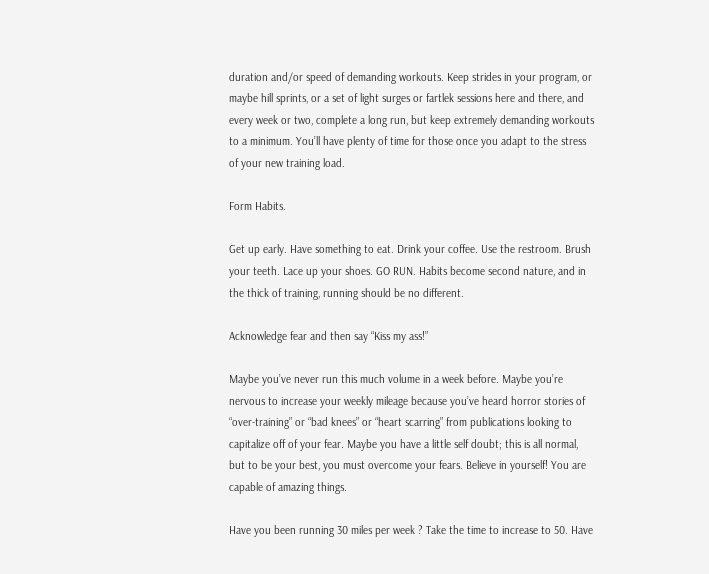duration and/or speed of demanding workouts. Keep strides in your program, or maybe hill sprints, or a set of light surges or fartlek sessions here and there, and every week or two, complete a long run, but keep extremely demanding workouts to a minimum. You’ll have plenty of time for those once you adapt to the stress of your new training load.

Form Habits.

Get up early. Have something to eat. Drink your coffee. Use the restroom. Brush your teeth. Lace up your shoes. GO RUN. Habits become second nature, and in the thick of training, running should be no different.

Acknowledge fear and then say “Kiss my ass!”

Maybe you’ve never run this much volume in a week before. Maybe you’re nervous to increase your weekly mileage because you’ve heard horror stories of “over-training” or “bad knees” or “heart scarring” from publications looking to capitalize off of your fear. Maybe you have a little self doubt; this is all normal, but to be your best, you must overcome your fears. Believe in yourself! You are capable of amazing things.

Have you been running 30 miles per week ? Take the time to increase to 50. Have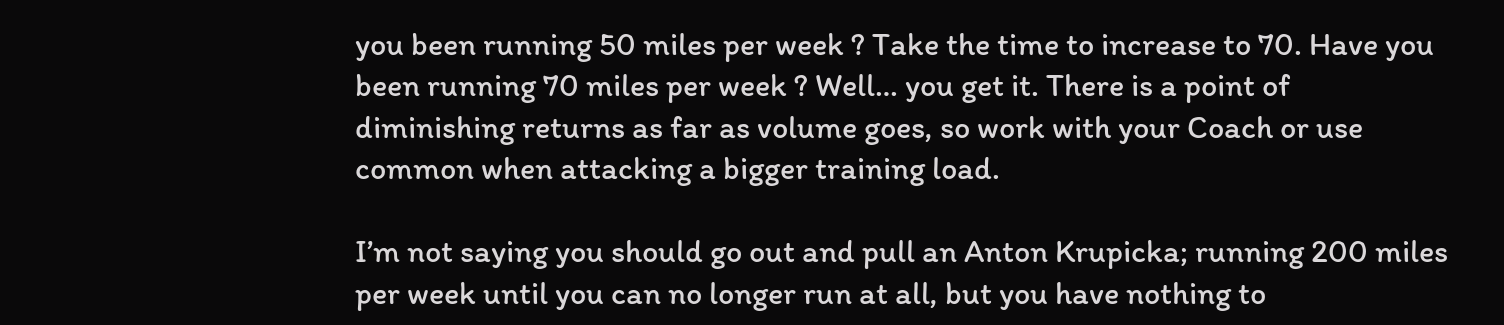you been running 50 miles per week ? Take the time to increase to 70. Have you been running 70 miles per week ? Well… you get it. There is a point of diminishing returns as far as volume goes, so work with your Coach or use common when attacking a bigger training load.

I’m not saying you should go out and pull an Anton Krupicka; running 200 miles per week until you can no longer run at all, but you have nothing to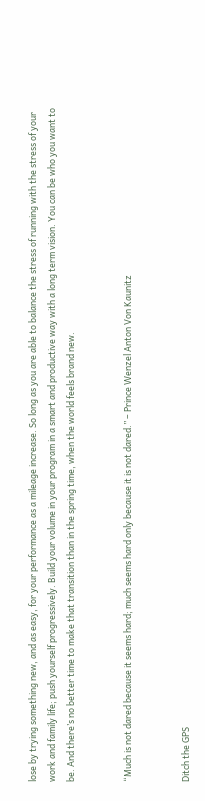lose by trying something new, and as easy, for your performance as a mileage increase. So long as you are able to balance the stress of running with the stress of your work and family life; push yourself progressively. Build your volume in your program in a smart and productive way with a long term vision. You can be who you want to be. And there’s no better time to make that transition than in the spring time, when the world feels brand new.


“Much is not dared because it seems hard; much seems hard only because it is not dared.” – Prince Wenzel Anton Von Kaunitz


Ditch the GPS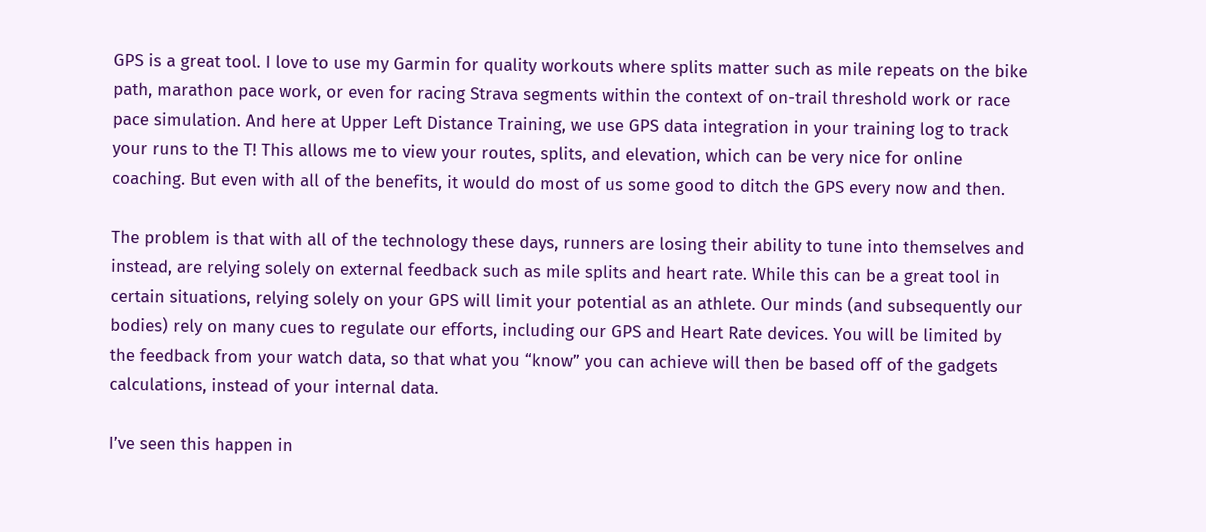GPS is a great tool. I love to use my Garmin for quality workouts where splits matter such as mile repeats on the bike path, marathon pace work, or even for racing Strava segments within the context of on-trail threshold work or race pace simulation. And here at Upper Left Distance Training, we use GPS data integration in your training log to track your runs to the T! This allows me to view your routes, splits, and elevation, which can be very nice for online coaching. But even with all of the benefits, it would do most of us some good to ditch the GPS every now and then.

The problem is that with all of the technology these days, runners are losing their ability to tune into themselves and instead, are relying solely on external feedback such as mile splits and heart rate. While this can be a great tool in certain situations, relying solely on your GPS will limit your potential as an athlete. Our minds (and subsequently our bodies) rely on many cues to regulate our efforts, including our GPS and Heart Rate devices. You will be limited by the feedback from your watch data, so that what you “know” you can achieve will then be based off of the gadgets calculations, instead of your internal data.

I’ve seen this happen in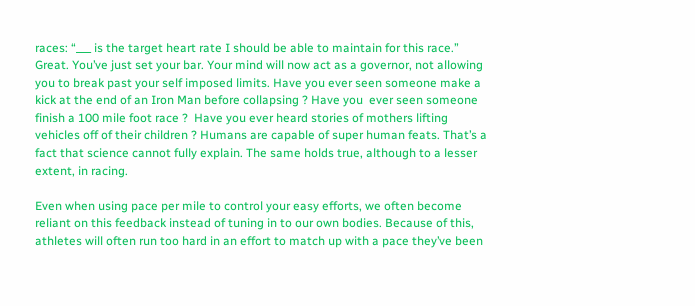races: “___ is the target heart rate I should be able to maintain for this race.” Great. You’ve just set your bar. Your mind will now act as a governor, not allowing you to break past your self imposed limits. Have you ever seen someone make a kick at the end of an Iron Man before collapsing ? Have you  ever seen someone finish a 100 mile foot race ?  Have you ever heard stories of mothers lifting vehicles off of their children ? Humans are capable of super human feats. That’s a fact that science cannot fully explain. The same holds true, although to a lesser extent, in racing.

Even when using pace per mile to control your easy efforts, we often become reliant on this feedback instead of tuning in to our own bodies. Because of this, athletes will often run too hard in an effort to match up with a pace they’ve been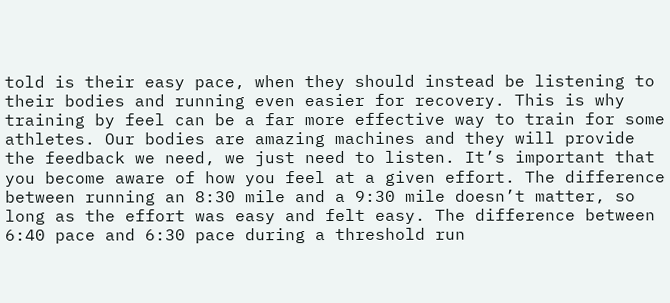told is their easy pace, when they should instead be listening to their bodies and running even easier for recovery. This is why training by feel can be a far more effective way to train for some athletes. Our bodies are amazing machines and they will provide the feedback we need, we just need to listen. It’s important that you become aware of how you feel at a given effort. The difference between running an 8:30 mile and a 9:30 mile doesn’t matter, so long as the effort was easy and felt easy. The difference between 6:40 pace and 6:30 pace during a threshold run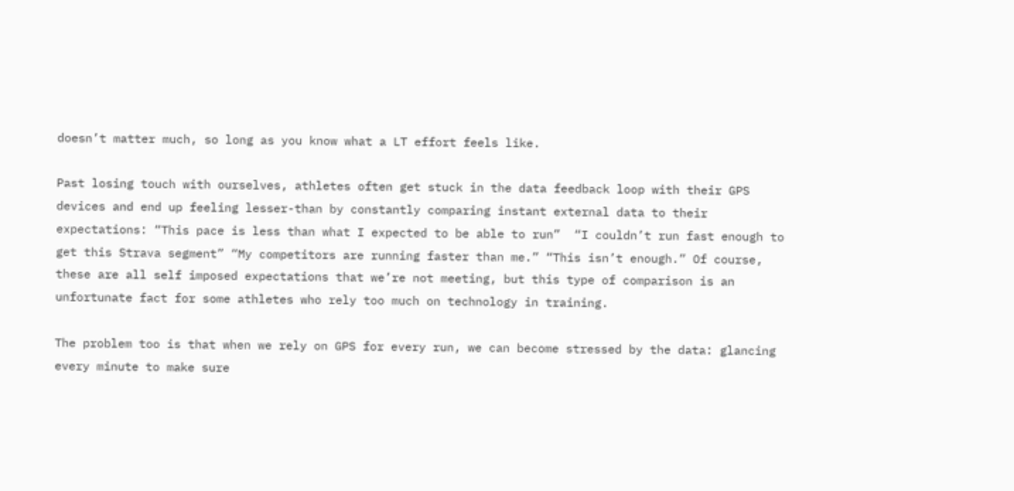doesn’t matter much, so long as you know what a LT effort feels like.

Past losing touch with ourselves, athletes often get stuck in the data feedback loop with their GPS devices and end up feeling lesser-than by constantly comparing instant external data to their expectations: “This pace is less than what I expected to be able to run”  “I couldn’t run fast enough to get this Strava segment” “My competitors are running faster than me.” “This isn’t enough.” Of course, these are all self imposed expectations that we’re not meeting, but this type of comparison is an unfortunate fact for some athletes who rely too much on technology in training.

The problem too is that when we rely on GPS for every run, we can become stressed by the data: glancing every minute to make sure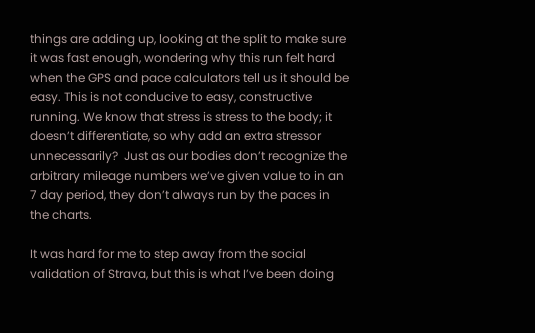things are adding up, looking at the split to make sure it was fast enough, wondering why this run felt hard when the GPS and pace calculators tell us it should be easy. This is not conducive to easy, constructive running. We know that stress is stress to the body; it doesn’t differentiate, so why add an extra stressor unnecessarily?  Just as our bodies don’t recognize the arbitrary mileage numbers we’ve given value to in an 7 day period, they don’t always run by the paces in the charts.

It was hard for me to step away from the social validation of Strava, but this is what I’ve been doing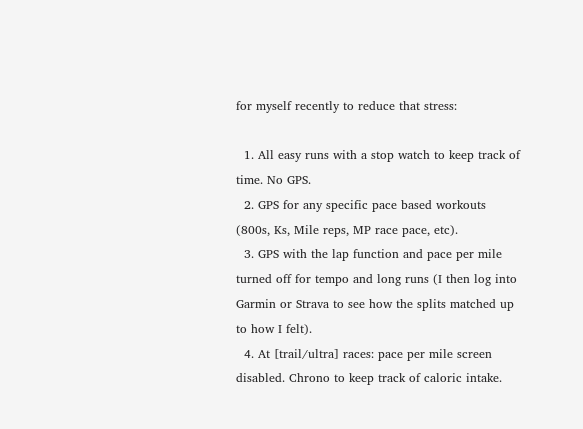for myself recently to reduce that stress:

  1. All easy runs with a stop watch to keep track of time. No GPS.
  2. GPS for any specific pace based workouts (800s, Ks, Mile reps, MP race pace, etc).
  3. GPS with the lap function and pace per mile turned off for tempo and long runs (I then log into Garmin or Strava to see how the splits matched up to how I felt).
  4. At [trail/ultra] races: pace per mile screen disabled. Chrono to keep track of caloric intake.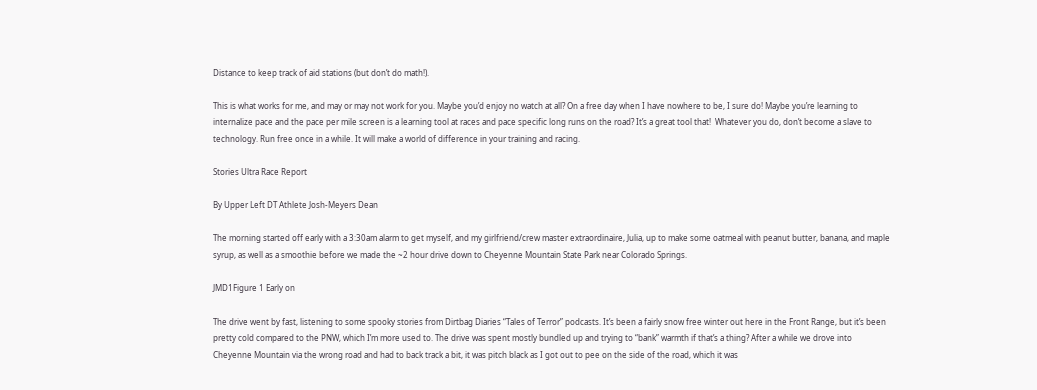Distance to keep track of aid stations (but don’t do math!).

This is what works for me, and may or may not work for you. Maybe you’d enjoy no watch at all? On a free day when I have nowhere to be, I sure do! Maybe you’re learning to internalize pace and the pace per mile screen is a learning tool at races and pace specific long runs on the road? It’s a great tool that!  Whatever you do, don’t become a slave to technology. Run free once in a while. It will make a world of difference in your training and racing.

Stories Ultra Race Report

By Upper Left DT Athlete Josh-Meyers Dean

The morning started off early with a 3:30am alarm to get myself, and my girlfriend/crew master extraordinaire, Julia, up to make some oatmeal with peanut butter, banana, and maple syrup, as well as a smoothie before we made the ~2 hour drive down to Cheyenne Mountain State Park near Colorado Springs.

JMD1Figure 1 Early on

The drive went by fast, listening to some spooky stories from Dirtbag Diaries “Tales of Terror” podcasts. It’s been a fairly snow free winter out here in the Front Range, but it’s been pretty cold compared to the PNW, which I’m more used to. The drive was spent mostly bundled up and trying to “bank” warmth if that’s a thing? After a while we drove into Cheyenne Mountain via the wrong road and had to back track a bit, it was pitch black as I got out to pee on the side of the road, which it was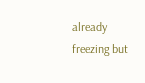already freezing but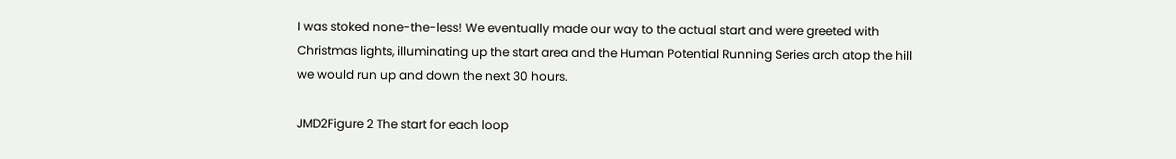I was stoked none-the-less! We eventually made our way to the actual start and were greeted with Christmas lights, illuminating up the start area and the Human Potential Running Series arch atop the hill we would run up and down the next 30 hours.

JMD2Figure 2 The start for each loop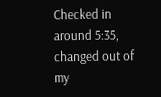Checked in around 5:35, changed out of my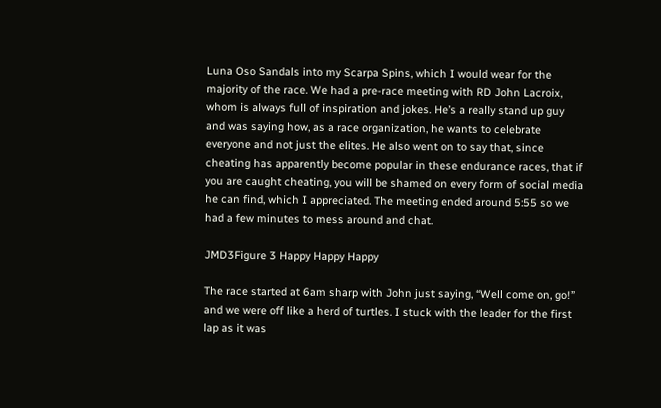Luna Oso Sandals into my Scarpa Spins, which I would wear for the majority of the race. We had a pre-race meeting with RD John Lacroix, whom is always full of inspiration and jokes. He’s a really stand up guy and was saying how, as a race organization, he wants to celebrate everyone and not just the elites. He also went on to say that, since cheating has apparently become popular in these endurance races, that if you are caught cheating, you will be shamed on every form of social media he can find, which I appreciated. The meeting ended around 5:55 so we had a few minutes to mess around and chat.

JMD3Figure 3 Happy Happy Happy

The race started at 6am sharp with John just saying, “Well come on, go!” and we were off like a herd of turtles. I stuck with the leader for the first lap as it was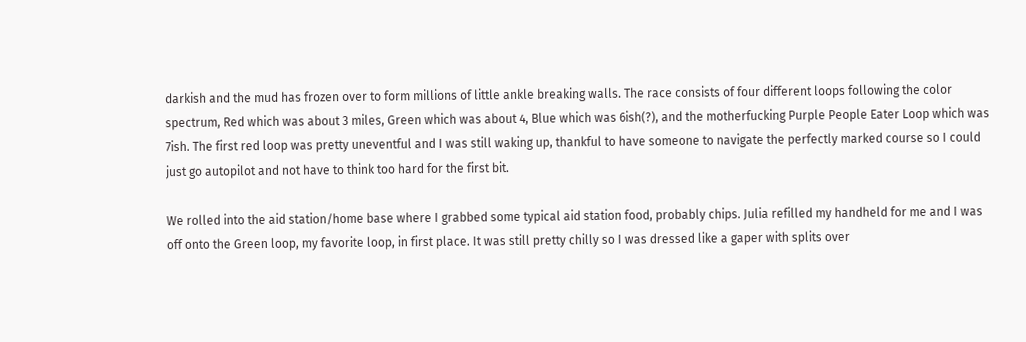darkish and the mud has frozen over to form millions of little ankle breaking walls. The race consists of four different loops following the color spectrum, Red which was about 3 miles, Green which was about 4, Blue which was 6ish(?), and the motherfucking Purple People Eater Loop which was 7ish. The first red loop was pretty uneventful and I was still waking up, thankful to have someone to navigate the perfectly marked course so I could just go autopilot and not have to think too hard for the first bit.

We rolled into the aid station/home base where I grabbed some typical aid station food, probably chips. Julia refilled my handheld for me and I was off onto the Green loop, my favorite loop, in first place. It was still pretty chilly so I was dressed like a gaper with splits over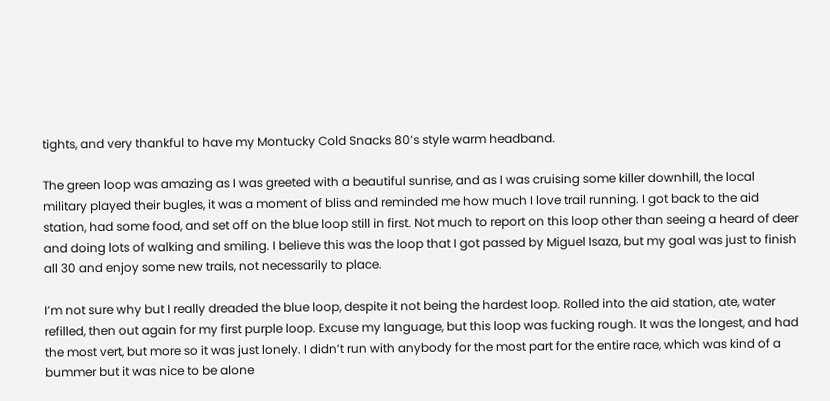tights, and very thankful to have my Montucky Cold Snacks 80’s style warm headband.

The green loop was amazing as I was greeted with a beautiful sunrise, and as I was cruising some killer downhill, the local military played their bugles, it was a moment of bliss and reminded me how much I love trail running. I got back to the aid station, had some food, and set off on the blue loop still in first. Not much to report on this loop other than seeing a heard of deer and doing lots of walking and smiling. I believe this was the loop that I got passed by Miguel Isaza, but my goal was just to finish all 30 and enjoy some new trails, not necessarily to place.

I’m not sure why but I really dreaded the blue loop, despite it not being the hardest loop. Rolled into the aid station, ate, water refilled, then out again for my first purple loop. Excuse my language, but this loop was fucking rough. It was the longest, and had the most vert, but more so it was just lonely. I didn’t run with anybody for the most part for the entire race, which was kind of a bummer but it was nice to be alone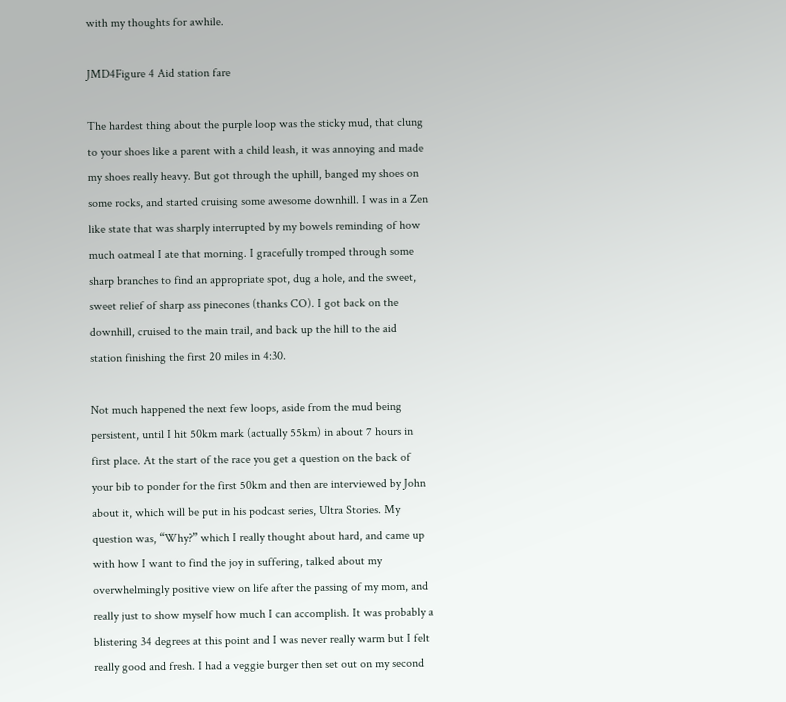with my thoughts for awhile.

JMD4Figure 4 Aid station fare

The hardest thing about the purple loop was the sticky mud, that clung to your shoes like a parent with a child leash, it was annoying and made my shoes really heavy. But got through the uphill, banged my shoes on some rocks, and started cruising some awesome downhill. I was in a Zen like state that was sharply interrupted by my bowels reminding of how much oatmeal I ate that morning. I gracefully tromped through some sharp branches to find an appropriate spot, dug a hole, and the sweet, sweet relief of sharp ass pinecones (thanks CO). I got back on the downhill, cruised to the main trail, and back up the hill to the aid station finishing the first 20 miles in 4:30.

Not much happened the next few loops, aside from the mud being persistent, until I hit 50km mark (actually 55km) in about 7 hours in first place. At the start of the race you get a question on the back of your bib to ponder for the first 50km and then are interviewed by John about it, which will be put in his podcast series, Ultra Stories. My question was, “Why?” which I really thought about hard, and came up with how I want to find the joy in suffering, talked about my overwhelmingly positive view on life after the passing of my mom, and really just to show myself how much I can accomplish. It was probably a blistering 34 degrees at this point and I was never really warm but I felt really good and fresh. I had a veggie burger then set out on my second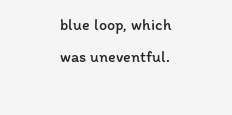blue loop, which was uneventful.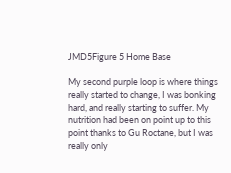JMD5Figure 5 Home Base

My second purple loop is where things really started to change, I was bonking hard, and really starting to suffer. My nutrition had been on point up to this point thanks to Gu Roctane, but I was really only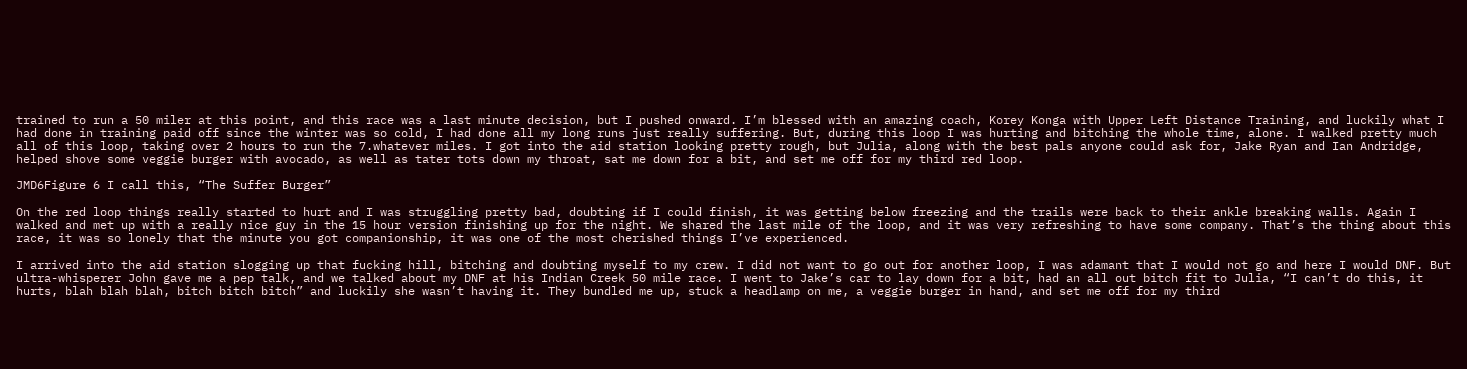trained to run a 50 miler at this point, and this race was a last minute decision, but I pushed onward. I’m blessed with an amazing coach, Korey Konga with Upper Left Distance Training, and luckily what I had done in training paid off since the winter was so cold, I had done all my long runs just really suffering. But, during this loop I was hurting and bitching the whole time, alone. I walked pretty much all of this loop, taking over 2 hours to run the 7.whatever miles. I got into the aid station looking pretty rough, but Julia, along with the best pals anyone could ask for, Jake Ryan and Ian Andridge, helped shove some veggie burger with avocado, as well as tater tots down my throat, sat me down for a bit, and set me off for my third red loop.

JMD6Figure 6 I call this, “The Suffer Burger”

On the red loop things really started to hurt and I was struggling pretty bad, doubting if I could finish, it was getting below freezing and the trails were back to their ankle breaking walls. Again I walked and met up with a really nice guy in the 15 hour version finishing up for the night. We shared the last mile of the loop, and it was very refreshing to have some company. That’s the thing about this race, it was so lonely that the minute you got companionship, it was one of the most cherished things I’ve experienced.

I arrived into the aid station slogging up that fucking hill, bitching and doubting myself to my crew. I did not want to go out for another loop, I was adamant that I would not go and here I would DNF. But ultra-whisperer John gave me a pep talk, and we talked about my DNF at his Indian Creek 50 mile race. I went to Jake’s car to lay down for a bit, had an all out bitch fit to Julia, “I can’t do this, it hurts, blah blah blah, bitch bitch bitch” and luckily she wasn’t having it. They bundled me up, stuck a headlamp on me, a veggie burger in hand, and set me off for my third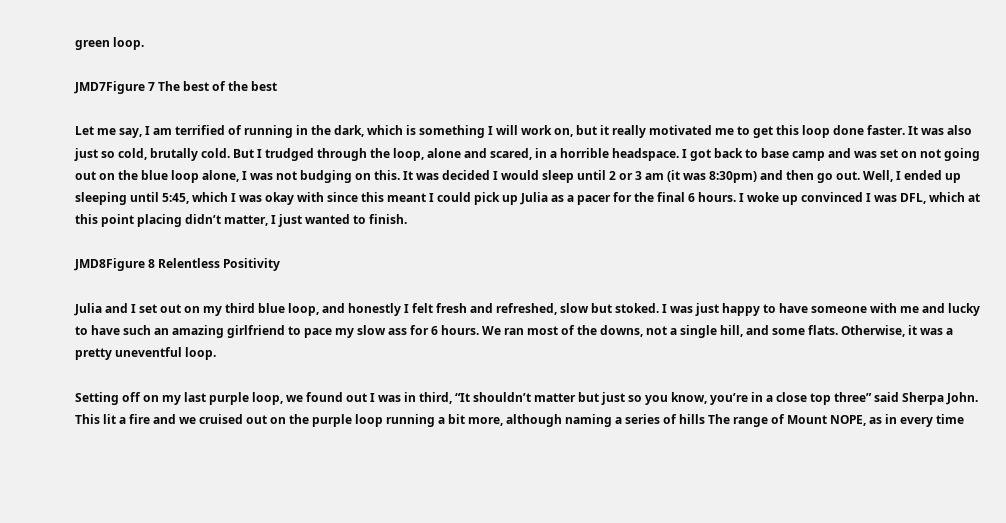green loop.

JMD7Figure 7 The best of the best

Let me say, I am terrified of running in the dark, which is something I will work on, but it really motivated me to get this loop done faster. It was also just so cold, brutally cold. But I trudged through the loop, alone and scared, in a horrible headspace. I got back to base camp and was set on not going out on the blue loop alone, I was not budging on this. It was decided I would sleep until 2 or 3 am (it was 8:30pm) and then go out. Well, I ended up sleeping until 5:45, which I was okay with since this meant I could pick up Julia as a pacer for the final 6 hours. I woke up convinced I was DFL, which at this point placing didn’t matter, I just wanted to finish.

JMD8Figure 8 Relentless Positivity

Julia and I set out on my third blue loop, and honestly I felt fresh and refreshed, slow but stoked. I was just happy to have someone with me and lucky to have such an amazing girlfriend to pace my slow ass for 6 hours. We ran most of the downs, not a single hill, and some flats. Otherwise, it was a pretty uneventful loop.

Setting off on my last purple loop, we found out I was in third, “It shouldn’t matter but just so you know, you’re in a close top three” said Sherpa John. This lit a fire and we cruised out on the purple loop running a bit more, although naming a series of hills The range of Mount NOPE, as in every time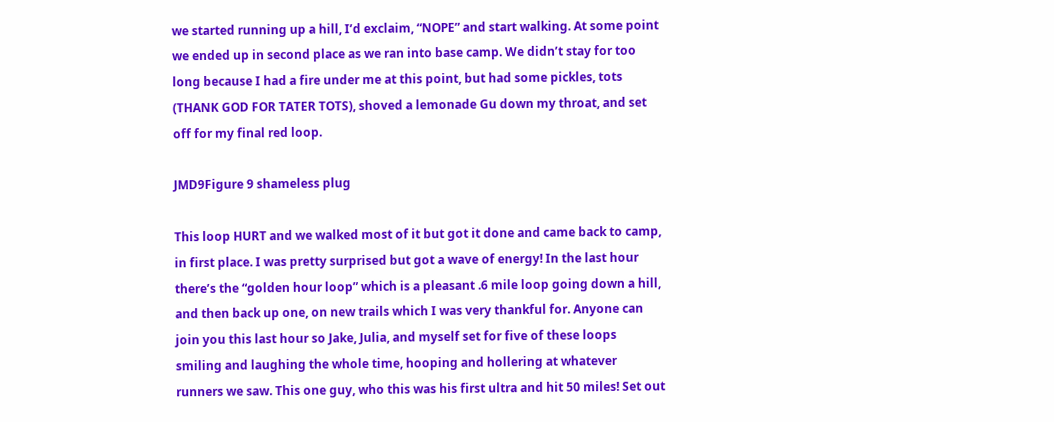we started running up a hill, I’d exclaim, “NOPE” and start walking. At some point we ended up in second place as we ran into base camp. We didn’t stay for too long because I had a fire under me at this point, but had some pickles, tots (THANK GOD FOR TATER TOTS), shoved a lemonade Gu down my throat, and set off for my final red loop.

JMD9Figure 9 shameless plug

This loop HURT and we walked most of it but got it done and came back to camp, in first place. I was pretty surprised but got a wave of energy! In the last hour there’s the “golden hour loop” which is a pleasant .6 mile loop going down a hill, and then back up one, on new trails which I was very thankful for. Anyone can join you this last hour so Jake, Julia, and myself set for five of these loops smiling and laughing the whole time, hooping and hollering at whatever runners we saw. This one guy, who this was his first ultra and hit 50 miles! Set out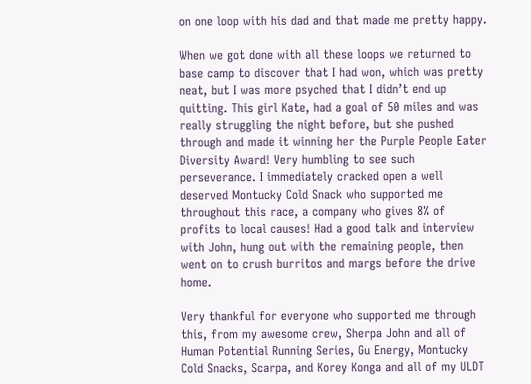on one loop with his dad and that made me pretty happy.

When we got done with all these loops we returned to base camp to discover that I had won, which was pretty neat, but I was more psyched that I didn’t end up quitting. This girl Kate, had a goal of 50 miles and was really struggling the night before, but she pushed through and made it winning her the Purple People Eater Diversity Award! Very humbling to see such perseverance. I immediately cracked open a well deserved Montucky Cold Snack who supported me throughout this race, a company who gives 8% of profits to local causes! Had a good talk and interview with John, hung out with the remaining people, then went on to crush burritos and margs before the drive home.

Very thankful for everyone who supported me through this, from my awesome crew, Sherpa John and all of Human Potential Running Series, Gu Energy, Montucky Cold Snacks, Scarpa, and Korey Konga and all of my ULDT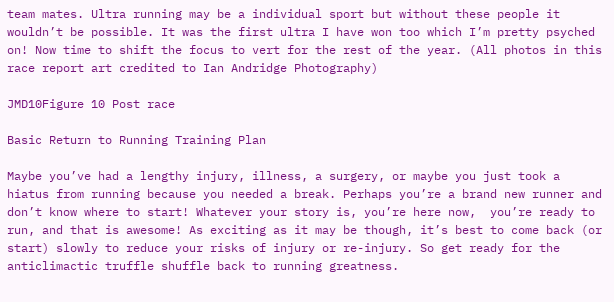team mates. Ultra running may be a individual sport but without these people it wouldn’t be possible. It was the first ultra I have won too which I’m pretty psyched on! Now time to shift the focus to vert for the rest of the year. (All photos in this race report art credited to Ian Andridge Photography)

JMD10Figure 10 Post race

Basic Return to Running Training Plan

Maybe you’ve had a lengthy injury, illness, a surgery, or maybe you just took a hiatus from running because you needed a break. Perhaps you’re a brand new runner and don’t know where to start! Whatever your story is, you’re here now,  you’re ready to run, and that is awesome! As exciting as it may be though, it’s best to come back (or start) slowly to reduce your risks of injury or re-injury. So get ready for the anticlimactic truffle shuffle back to running greatness.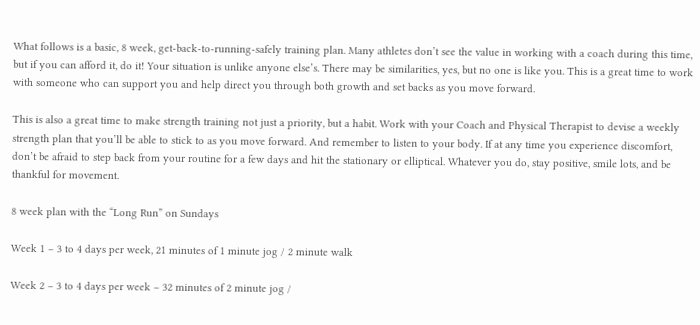What follows is a basic, 8 week, get-back-to-running-safely training plan. Many athletes don’t see the value in working with a coach during this time, but if you can afford it, do it! Your situation is unlike anyone else’s. There may be similarities, yes, but no one is like you. This is a great time to work with someone who can support you and help direct you through both growth and set backs as you move forward.

This is also a great time to make strength training not just a priority, but a habit. Work with your Coach and Physical Therapist to devise a weekly strength plan that you’ll be able to stick to as you move forward. And remember to listen to your body. If at any time you experience discomfort, don’t be afraid to step back from your routine for a few days and hit the stationary or elliptical. Whatever you do, stay positive, smile lots, and be thankful for movement.

8 week plan with the “Long Run” on Sundays

Week 1 – 3 to 4 days per week, 21 minutes of 1 minute jog / 2 minute walk

Week 2 – 3 to 4 days per week – 32 minutes of 2 minute jog /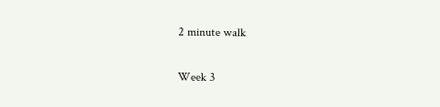2 minute walk

Week 3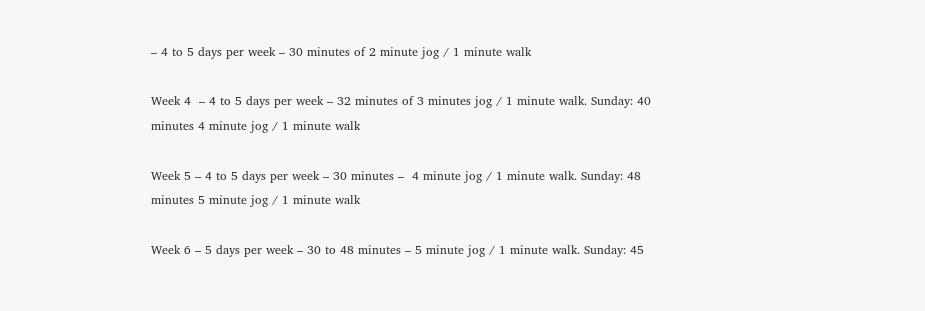– 4 to 5 days per week – 30 minutes of 2 minute jog / 1 minute walk

Week 4  – 4 to 5 days per week – 32 minutes of 3 minutes jog / 1 minute walk. Sunday: 40 minutes 4 minute jog / 1 minute walk

Week 5 – 4 to 5 days per week – 30 minutes –  4 minute jog / 1 minute walk. Sunday: 48 minutes 5 minute jog / 1 minute walk

Week 6 – 5 days per week – 30 to 48 minutes – 5 minute jog / 1 minute walk. Sunday: 45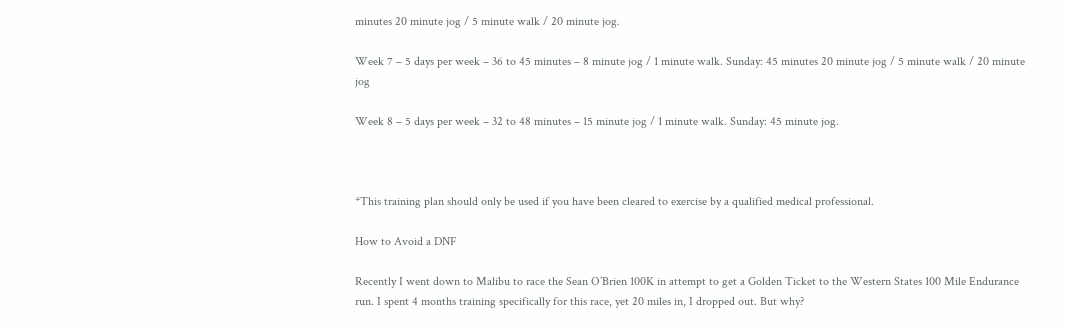minutes 20 minute jog / 5 minute walk / 20 minute jog.

Week 7 – 5 days per week – 36 to 45 minutes – 8 minute jog / 1 minute walk. Sunday: 45 minutes 20 minute jog / 5 minute walk / 20 minute jog

Week 8 – 5 days per week – 32 to 48 minutes – 15 minute jog / 1 minute walk. Sunday: 45 minute jog.



*This training plan should only be used if you have been cleared to exercise by a qualified medical professional.

How to Avoid a DNF

Recently I went down to Malibu to race the Sean O’Brien 100K in attempt to get a Golden Ticket to the Western States 100 Mile Endurance run. I spent 4 months training specifically for this race, yet 20 miles in, I dropped out. But why?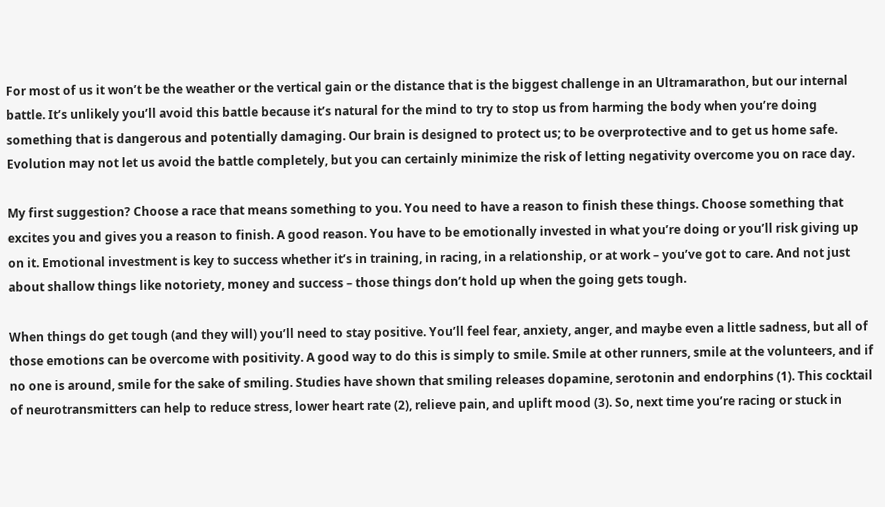For most of us it won’t be the weather or the vertical gain or the distance that is the biggest challenge in an Ultramarathon, but our internal battle. It’s unlikely you’ll avoid this battle because it’s natural for the mind to try to stop us from harming the body when you’re doing something that is dangerous and potentially damaging. Our brain is designed to protect us; to be overprotective and to get us home safe. Evolution may not let us avoid the battle completely, but you can certainly minimize the risk of letting negativity overcome you on race day.

My first suggestion? Choose a race that means something to you. You need to have a reason to finish these things. Choose something that excites you and gives you a reason to finish. A good reason. You have to be emotionally invested in what you’re doing or you’ll risk giving up on it. Emotional investment is key to success whether it’s in training, in racing, in a relationship, or at work – you’ve got to care. And not just about shallow things like notoriety, money and success – those things don’t hold up when the going gets tough.

When things do get tough (and they will) you’ll need to stay positive. You’ll feel fear, anxiety, anger, and maybe even a little sadness, but all of those emotions can be overcome with positivity. A good way to do this is simply to smile. Smile at other runners, smile at the volunteers, and if no one is around, smile for the sake of smiling. Studies have shown that smiling releases dopamine, serotonin and endorphins (1). This cocktail of neurotransmitters can help to reduce stress, lower heart rate (2), relieve pain, and uplift mood (3). So, next time you’re racing or stuck in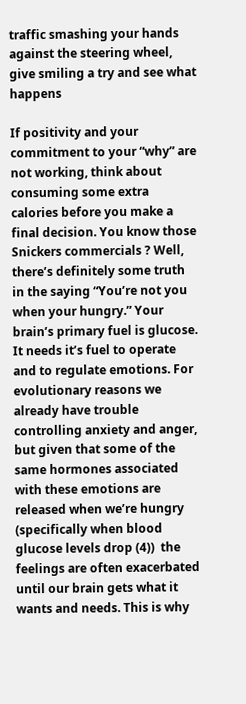traffic smashing your hands against the steering wheel, give smiling a try and see what happens

If positivity and your commitment to your “why” are not working, think about consuming some extra calories before you make a final decision. You know those Snickers commercials ? Well, there’s definitely some truth in the saying “You’re not you when your hungry.” Your brain’s primary fuel is glucose. It needs it’s fuel to operate and to regulate emotions. For evolutionary reasons we already have trouble controlling anxiety and anger, but given that some of the same hormones associated with these emotions are released when we’re hungry (specifically when blood glucose levels drop (4))  the feelings are often exacerbated until our brain gets what it wants and needs. This is why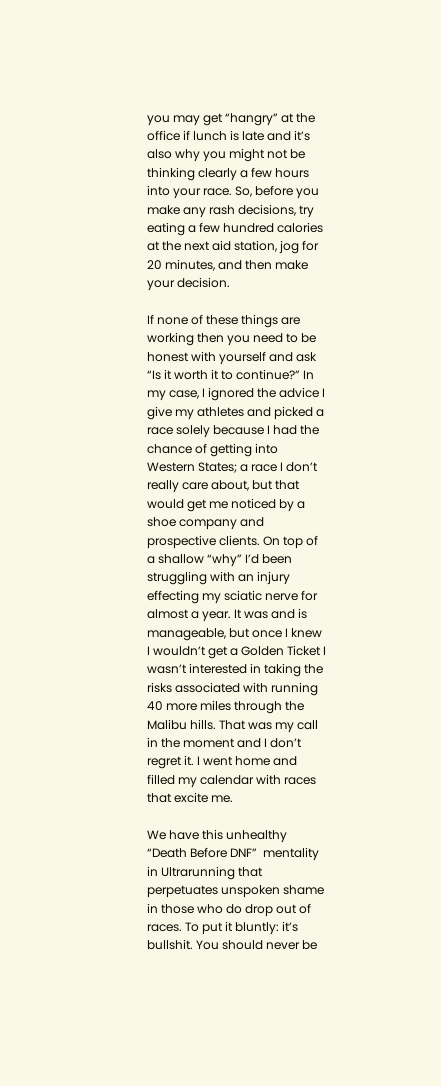you may get “hangry” at the office if lunch is late and it’s also why you might not be thinking clearly a few hours into your race. So, before you make any rash decisions, try eating a few hundred calories at the next aid station, jog for 20 minutes, and then make your decision.

If none of these things are working then you need to be honest with yourself and ask “Is it worth it to continue?” In my case, I ignored the advice I give my athletes and picked a race solely because I had the chance of getting into Western States; a race I don’t really care about, but that would get me noticed by a shoe company and prospective clients. On top of a shallow “why” I’d been struggling with an injury effecting my sciatic nerve for almost a year. It was and is manageable, but once I knew I wouldn’t get a Golden Ticket I wasn’t interested in taking the risks associated with running 40 more miles through the Malibu hills. That was my call in the moment and I don’t regret it. I went home and filled my calendar with races that excite me.

We have this unhealthy “Death Before DNF”  mentality in Ultrarunning that perpetuates unspoken shame in those who do drop out of races. To put it bluntly: it’s bullshit. You should never be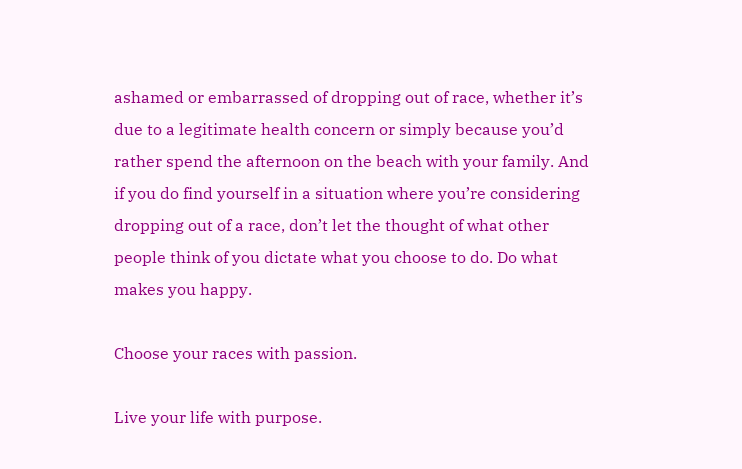ashamed or embarrassed of dropping out of race, whether it’s due to a legitimate health concern or simply because you’d rather spend the afternoon on the beach with your family. And if you do find yourself in a situation where you’re considering dropping out of a race, don’t let the thought of what other people think of you dictate what you choose to do. Do what makes you happy.

Choose your races with passion.

Live your life with purpose.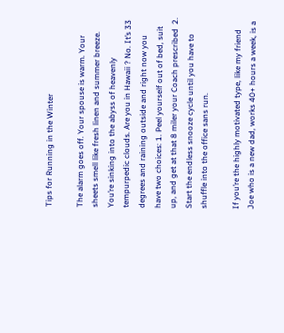Tips for Running in the Winter

The alarm goes off. Your spouse is warm. Your sheets smell like fresh linen and summer breeze. You’re sinking into the abyss of heavenly tempurpedic clouds. Are you in Hawaii ? No. It’s 33 degrees and raining outside and right now you have two choices: 1. Peel yourself out of bed, suit up, and get at that 8 miler your Coach prescribed  2. Start the endless snooze cycle until you have to shuffle into the office sans run.

If you’re the highly motivated type, like my friend Joe who is a new dad, works 40+ hours a week, is a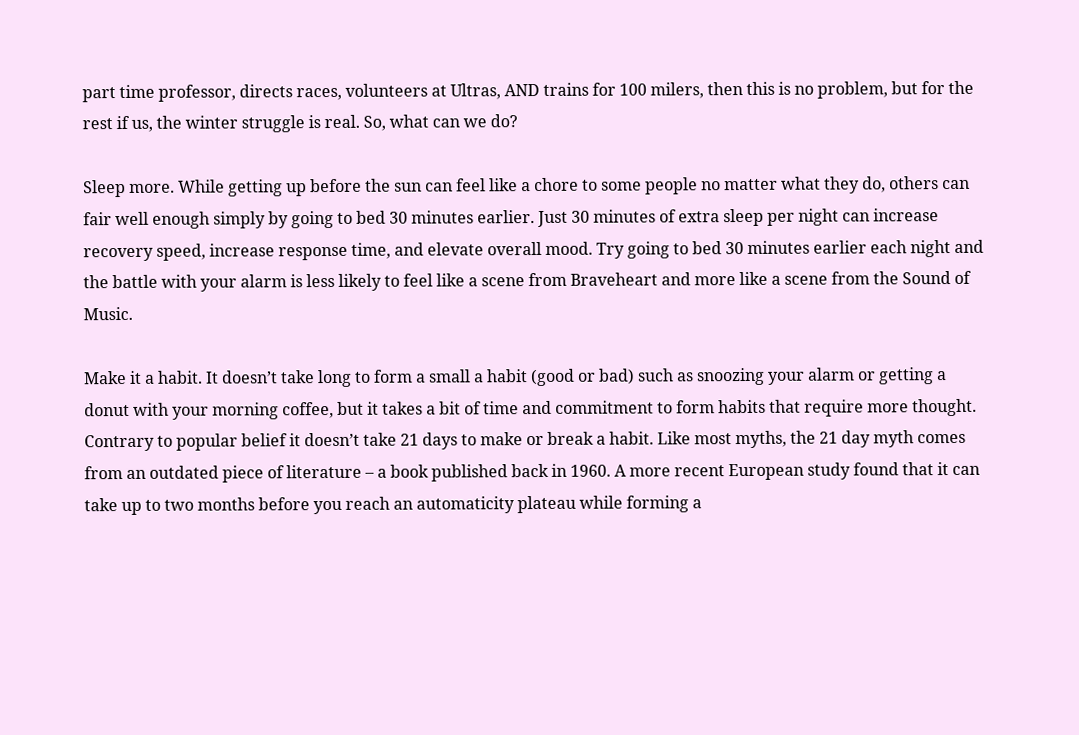part time professor, directs races, volunteers at Ultras, AND trains for 100 milers, then this is no problem, but for the rest if us, the winter struggle is real. So, what can we do?

Sleep more. While getting up before the sun can feel like a chore to some people no matter what they do, others can fair well enough simply by going to bed 30 minutes earlier. Just 30 minutes of extra sleep per night can increase recovery speed, increase response time, and elevate overall mood. Try going to bed 30 minutes earlier each night and the battle with your alarm is less likely to feel like a scene from Braveheart and more like a scene from the Sound of Music.

Make it a habit. It doesn’t take long to form a small a habit (good or bad) such as snoozing your alarm or getting a donut with your morning coffee, but it takes a bit of time and commitment to form habits that require more thought. Contrary to popular belief it doesn’t take 21 days to make or break a habit. Like most myths, the 21 day myth comes from an outdated piece of literature – a book published back in 1960. A more recent European study found that it can take up to two months before you reach an automaticity plateau while forming a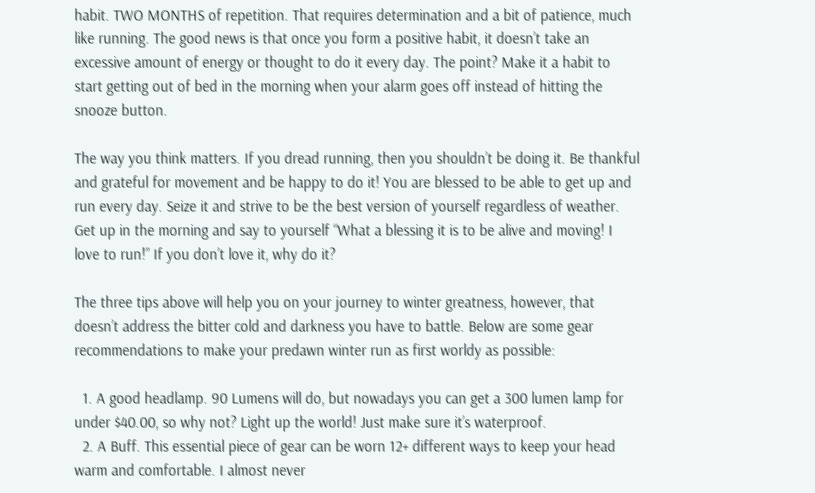habit. TWO MONTHS of repetition. That requires determination and a bit of patience, much like running. The good news is that once you form a positive habit, it doesn’t take an excessive amount of energy or thought to do it every day. The point? Make it a habit to start getting out of bed in the morning when your alarm goes off instead of hitting the snooze button.

The way you think matters. If you dread running, then you shouldn’t be doing it. Be thankful and grateful for movement and be happy to do it! You are blessed to be able to get up and run every day. Seize it and strive to be the best version of yourself regardless of weather. Get up in the morning and say to yourself “What a blessing it is to be alive and moving! I love to run!” If you don’t love it, why do it?

The three tips above will help you on your journey to winter greatness, however, that doesn’t address the bitter cold and darkness you have to battle. Below are some gear recommendations to make your predawn winter run as first worldy as possible:

  1. A good headlamp. 90 Lumens will do, but nowadays you can get a 300 lumen lamp for under $40.00, so why not? Light up the world! Just make sure it’s waterproof.
  2. A Buff. This essential piece of gear can be worn 12+ different ways to keep your head warm and comfortable. I almost never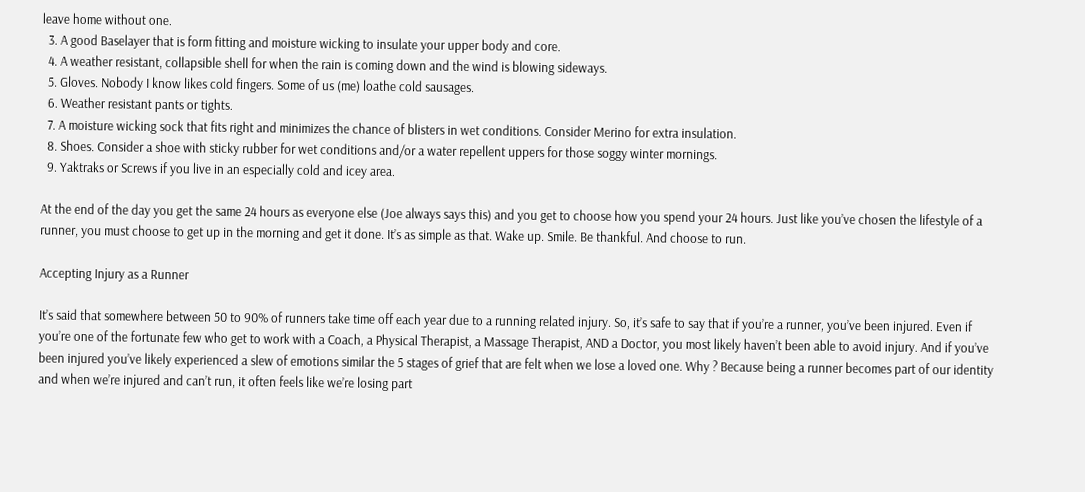leave home without one.
  3. A good Baselayer that is form fitting and moisture wicking to insulate your upper body and core.
  4. A weather resistant, collapsible shell for when the rain is coming down and the wind is blowing sideways.
  5. Gloves. Nobody I know likes cold fingers. Some of us (me) loathe cold sausages.
  6. Weather resistant pants or tights.
  7. A moisture wicking sock that fits right and minimizes the chance of blisters in wet conditions. Consider Merino for extra insulation.
  8. Shoes. Consider a shoe with sticky rubber for wet conditions and/or a water repellent uppers for those soggy winter mornings.
  9. Yaktraks or Screws if you live in an especially cold and icey area.

At the end of the day you get the same 24 hours as everyone else (Joe always says this) and you get to choose how you spend your 24 hours. Just like you’ve chosen the lifestyle of a runner, you must choose to get up in the morning and get it done. It’s as simple as that. Wake up. Smile. Be thankful. And choose to run.

Accepting Injury as a Runner

It’s said that somewhere between 50 to 90% of runners take time off each year due to a running related injury. So, it’s safe to say that if you’re a runner, you’ve been injured. Even if you’re one of the fortunate few who get to work with a Coach, a Physical Therapist, a Massage Therapist, AND a Doctor, you most likely haven’t been able to avoid injury. And if you’ve been injured you’ve likely experienced a slew of emotions similar the 5 stages of grief that are felt when we lose a loved one. Why ? Because being a runner becomes part of our identity and when we’re injured and can’t run, it often feels like we’re losing part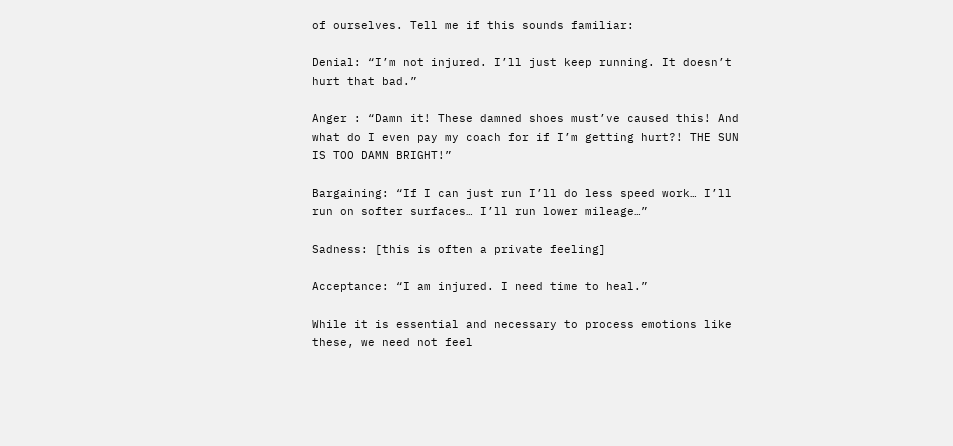of ourselves. Tell me if this sounds familiar:

Denial: “I’m not injured. I’ll just keep running. It doesn’t hurt that bad.”

Anger : “Damn it! These damned shoes must’ve caused this! And what do I even pay my coach for if I’m getting hurt?! THE SUN IS TOO DAMN BRIGHT!”

Bargaining: “If I can just run I’ll do less speed work… I’ll run on softer surfaces… I’ll run lower mileage…”

Sadness: [this is often a private feeling]

Acceptance: “I am injured. I need time to heal.”

While it is essential and necessary to process emotions like these, we need not feel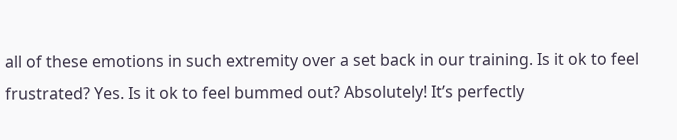all of these emotions in such extremity over a set back in our training. Is it ok to feel frustrated? Yes. Is it ok to feel bummed out? Absolutely! It’s perfectly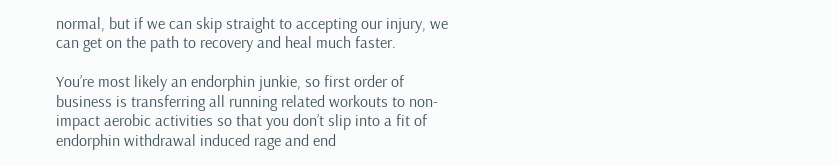normal, but if we can skip straight to accepting our injury, we can get on the path to recovery and heal much faster.

You’re most likely an endorphin junkie, so first order of business is transferring all running related workouts to non-impact aerobic activities so that you don’t slip into a fit of endorphin withdrawal induced rage and end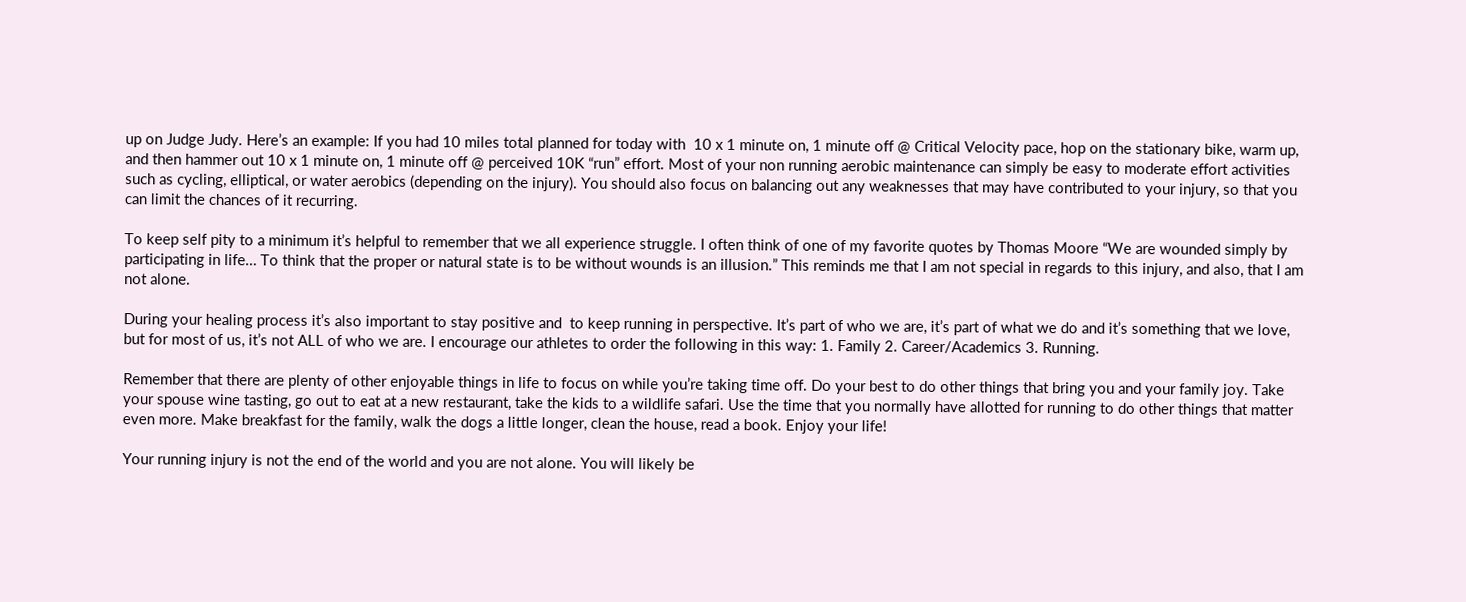up on Judge Judy. Here’s an example: If you had 10 miles total planned for today with  10 x 1 minute on, 1 minute off @ Critical Velocity pace, hop on the stationary bike, warm up, and then hammer out 10 x 1 minute on, 1 minute off @ perceived 10K “run” effort. Most of your non running aerobic maintenance can simply be easy to moderate effort activities such as cycling, elliptical, or water aerobics (depending on the injury). You should also focus on balancing out any weaknesses that may have contributed to your injury, so that you can limit the chances of it recurring.

To keep self pity to a minimum it’s helpful to remember that we all experience struggle. I often think of one of my favorite quotes by Thomas Moore “We are wounded simply by participating in life… To think that the proper or natural state is to be without wounds is an illusion.” This reminds me that I am not special in regards to this injury, and also, that I am not alone.

During your healing process it’s also important to stay positive and  to keep running in perspective. It’s part of who we are, it’s part of what we do and it’s something that we love, but for most of us, it’s not ALL of who we are. I encourage our athletes to order the following in this way: 1. Family 2. Career/Academics 3. Running.

Remember that there are plenty of other enjoyable things in life to focus on while you’re taking time off. Do your best to do other things that bring you and your family joy. Take your spouse wine tasting, go out to eat at a new restaurant, take the kids to a wildlife safari. Use the time that you normally have allotted for running to do other things that matter even more. Make breakfast for the family, walk the dogs a little longer, clean the house, read a book. Enjoy your life!

Your running injury is not the end of the world and you are not alone. You will likely be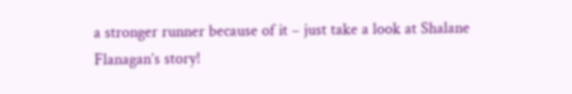a stronger runner because of it – just take a look at Shalane Flanagan’s story!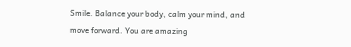Smile. Balance your body, calm your mind, and move forward. You are amazing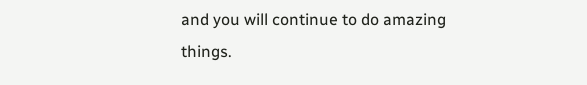and you will continue to do amazing things.